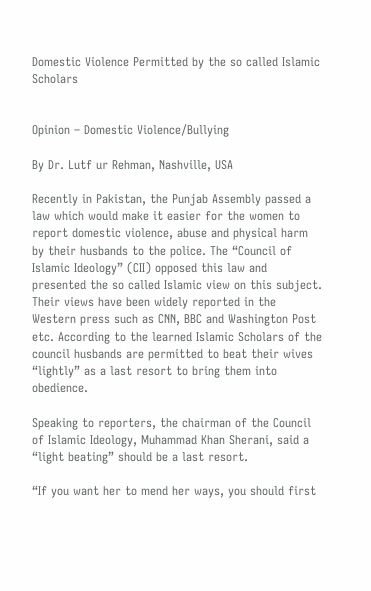Domestic Violence Permitted by the so called Islamic Scholars


Opinion – Domestic Violence/Bullying

By Dr. Lutf ur Rehman, Nashville, USA

Recently in Pakistan, the Punjab Assembly passed a law which would make it easier for the women to report domestic violence, abuse and physical harm by their husbands to the police. The “Council of Islamic Ideology” (CII) opposed this law and presented the so called Islamic view on this subject. Their views have been widely reported in the Western press such as CNN, BBC and Washington Post etc. According to the learned Islamic Scholars of the council husbands are permitted to beat their wives “lightly” as a last resort to bring them into obedience.

Speaking to reporters, the chairman of the Council of Islamic Ideology, Muhammad Khan Sherani, said a “light beating” should be a last resort.

“If you want her to mend her ways, you should first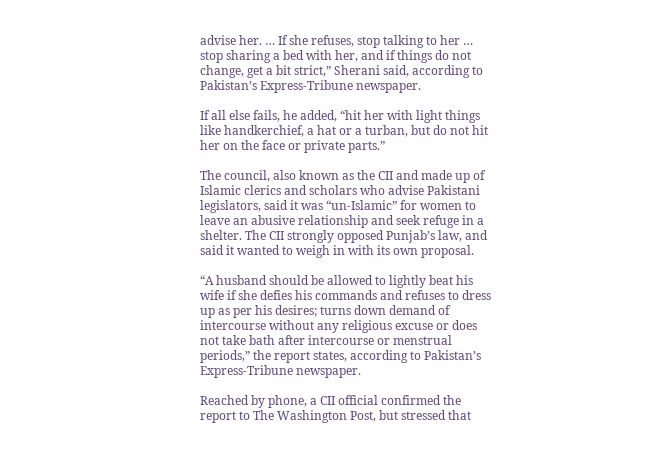advise her. … If she refuses, stop talking to her … stop sharing a bed with her, and if things do not change, get a bit strict,” Sherani said, according to Pakistan’s Express-Tribune newspaper.

If all else fails, he added, “hit her with light things like handkerchief, a hat or a turban, but do not hit her on the face or private parts.”

The council, also known as the CII and made up of Islamic clerics and scholars who advise Pakistani legislators, said it was “un-Islamic” for women to leave an abusive relationship and seek refuge in a shelter. The CII strongly opposed Punjab’s law, and said it wanted to weigh in with its own proposal.

“A husband should be allowed to lightly beat his wife if she defies his commands and refuses to dress up as per his desires; turns down demand of intercourse without any religious excuse or does not take bath after intercourse or menstrual periods,” the report states, according to Pakistan’s Express-Tribune newspaper.

Reached by phone, a CII official confirmed the report to The Washington Post, but stressed that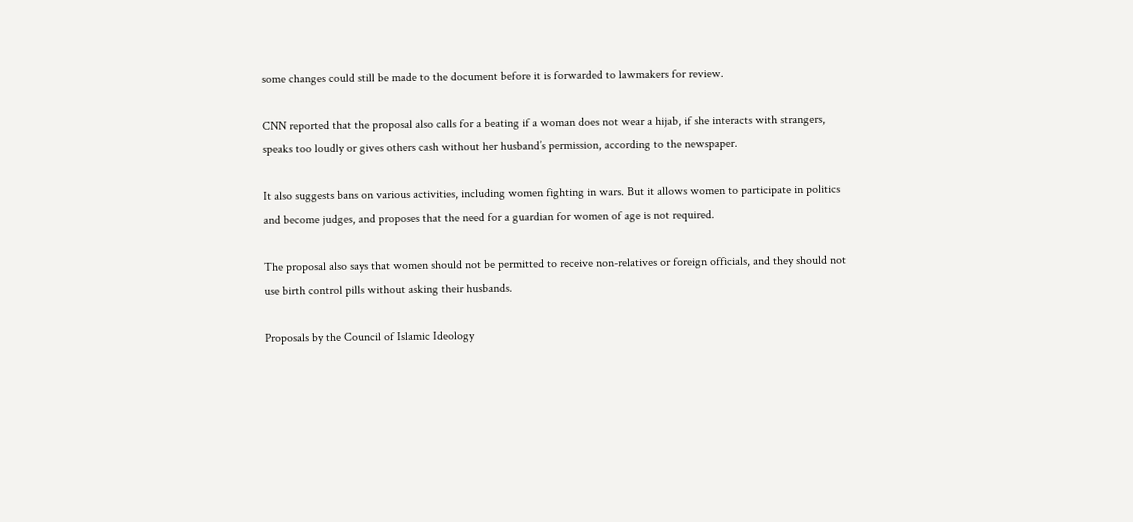some changes could still be made to the document before it is forwarded to lawmakers for review.

CNN reported that the proposal also calls for a beating if a woman does not wear a hijab, if she interacts with strangers, speaks too loudly or gives others cash without her husband’s permission, according to the newspaper.

It also suggests bans on various activities, including women fighting in wars. But it allows women to participate in politics and become judges, and proposes that the need for a guardian for women of age is not required.

The proposal also says that women should not be permitted to receive non-relatives or foreign officials, and they should not use birth control pills without asking their husbands.

Proposals by the Council of Islamic Ideology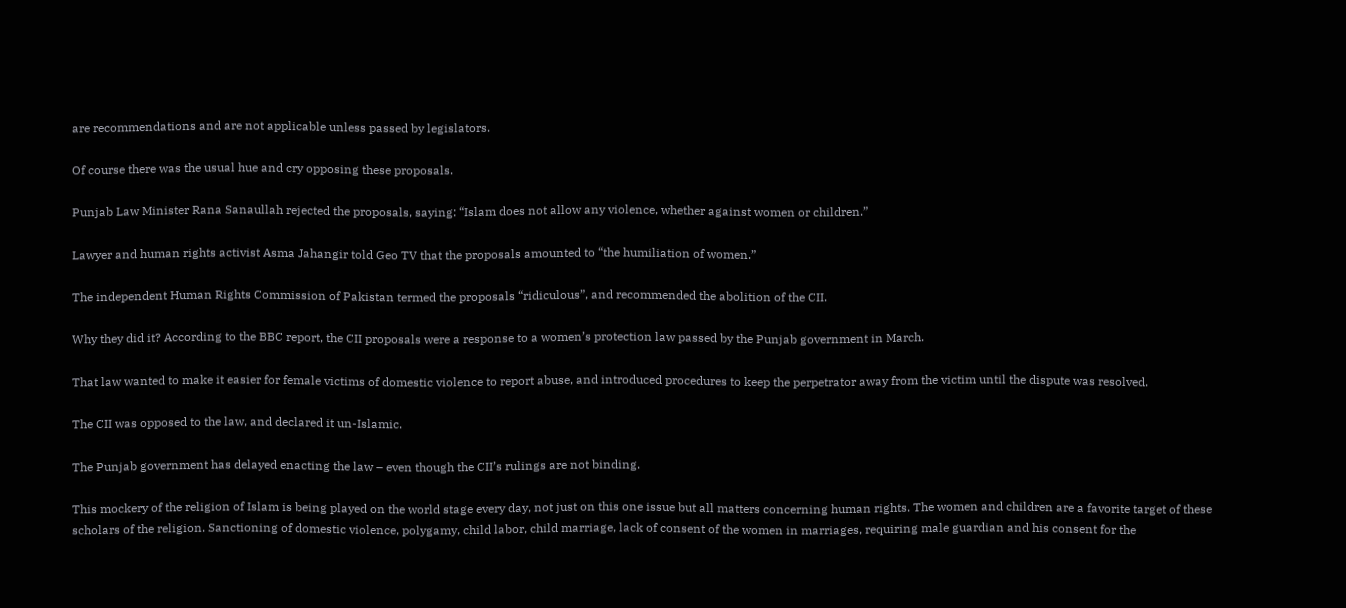are recommendations and are not applicable unless passed by legislators.

Of course there was the usual hue and cry opposing these proposals.

Punjab Law Minister Rana Sanaullah rejected the proposals, saying: “Islam does not allow any violence, whether against women or children.”

Lawyer and human rights activist Asma Jahangir told Geo TV that the proposals amounted to “the humiliation of women.”

The independent Human Rights Commission of Pakistan termed the proposals “ridiculous”, and recommended the abolition of the CII.

Why they did it? According to the BBC report, the CII proposals were a response to a women’s protection law passed by the Punjab government in March.

That law wanted to make it easier for female victims of domestic violence to report abuse, and introduced procedures to keep the perpetrator away from the victim until the dispute was resolved.

The CII was opposed to the law, and declared it un-Islamic.

The Punjab government has delayed enacting the law – even though the CII’s rulings are not binding.

This mockery of the religion of Islam is being played on the world stage every day, not just on this one issue but all matters concerning human rights. The women and children are a favorite target of these scholars of the religion. Sanctioning of domestic violence, polygamy, child labor, child marriage, lack of consent of the women in marriages, requiring male guardian and his consent for the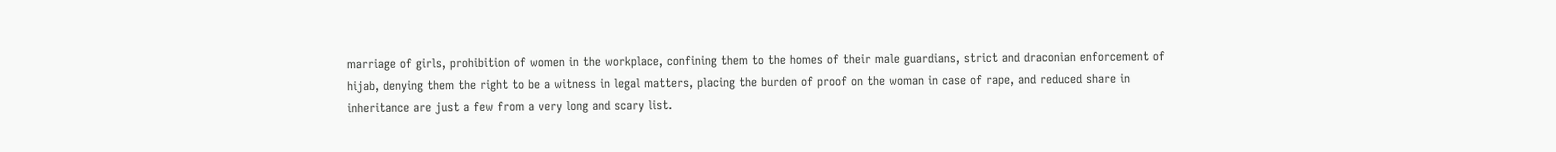marriage of girls, prohibition of women in the workplace, confining them to the homes of their male guardians, strict and draconian enforcement of hijab, denying them the right to be a witness in legal matters, placing the burden of proof on the woman in case of rape, and reduced share in inheritance are just a few from a very long and scary list.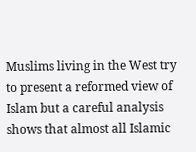Muslims living in the West try to present a reformed view of Islam but a careful analysis shows that almost all Islamic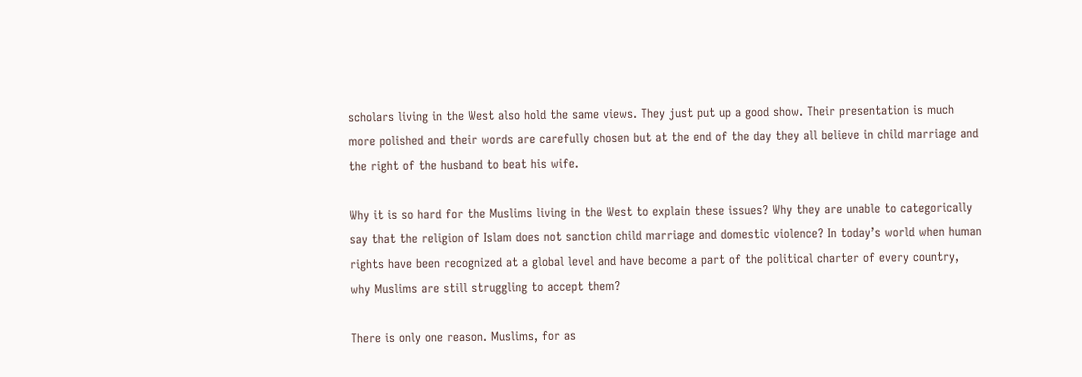scholars living in the West also hold the same views. They just put up a good show. Their presentation is much more polished and their words are carefully chosen but at the end of the day they all believe in child marriage and the right of the husband to beat his wife.

Why it is so hard for the Muslims living in the West to explain these issues? Why they are unable to categorically say that the religion of Islam does not sanction child marriage and domestic violence? In today’s world when human rights have been recognized at a global level and have become a part of the political charter of every country, why Muslims are still struggling to accept them?

There is only one reason. Muslims, for as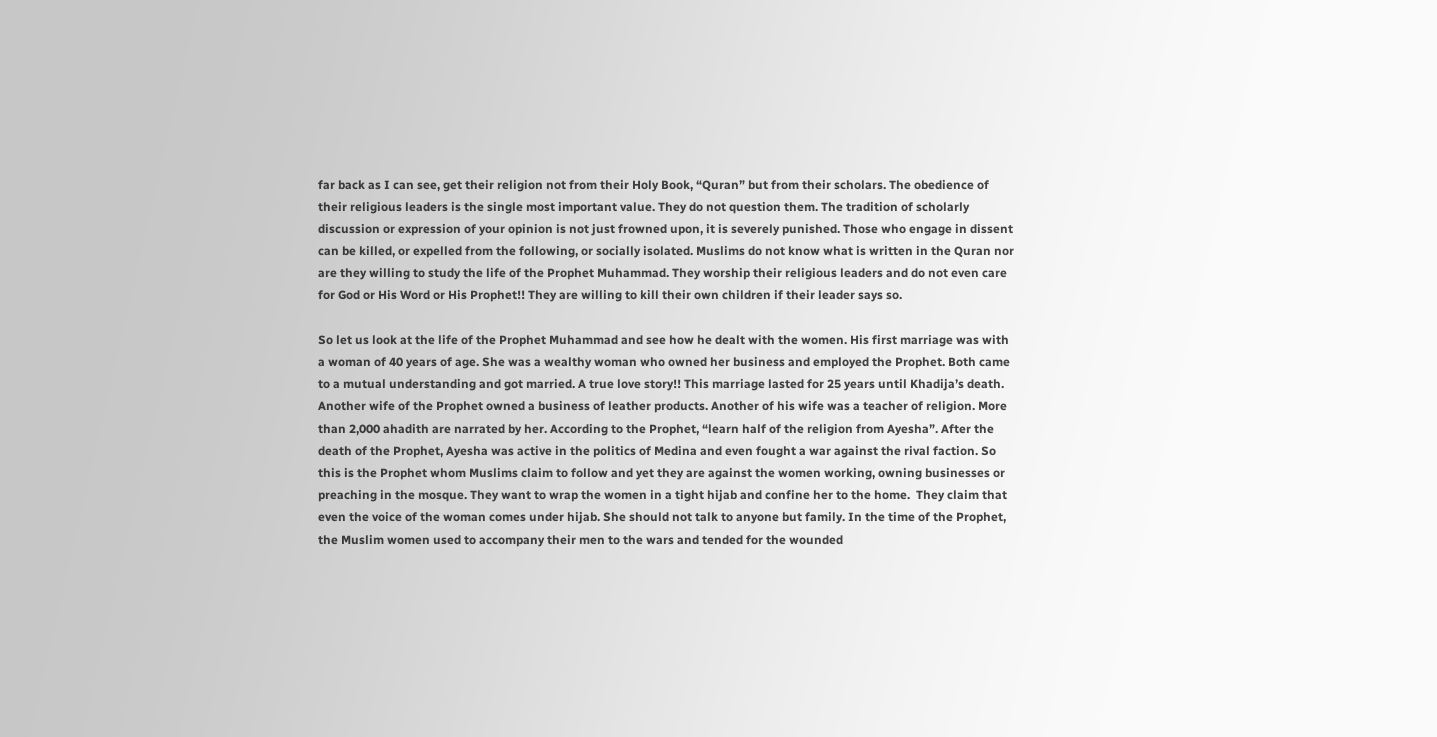far back as I can see, get their religion not from their Holy Book, “Quran” but from their scholars. The obedience of their religious leaders is the single most important value. They do not question them. The tradition of scholarly discussion or expression of your opinion is not just frowned upon, it is severely punished. Those who engage in dissent can be killed, or expelled from the following, or socially isolated. Muslims do not know what is written in the Quran nor are they willing to study the life of the Prophet Muhammad. They worship their religious leaders and do not even care for God or His Word or His Prophet!! They are willing to kill their own children if their leader says so.

So let us look at the life of the Prophet Muhammad and see how he dealt with the women. His first marriage was with a woman of 40 years of age. She was a wealthy woman who owned her business and employed the Prophet. Both came to a mutual understanding and got married. A true love story!! This marriage lasted for 25 years until Khadija’s death. Another wife of the Prophet owned a business of leather products. Another of his wife was a teacher of religion. More than 2,000 ahadith are narrated by her. According to the Prophet, “learn half of the religion from Ayesha”. After the death of the Prophet, Ayesha was active in the politics of Medina and even fought a war against the rival faction. So this is the Prophet whom Muslims claim to follow and yet they are against the women working, owning businesses or preaching in the mosque. They want to wrap the women in a tight hijab and confine her to the home.  They claim that even the voice of the woman comes under hijab. She should not talk to anyone but family. In the time of the Prophet, the Muslim women used to accompany their men to the wars and tended for the wounded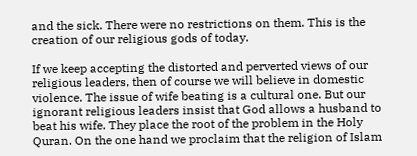and the sick. There were no restrictions on them. This is the creation of our religious gods of today.

If we keep accepting the distorted and perverted views of our religious leaders, then of course we will believe in domestic violence. The issue of wife beating is a cultural one. But our ignorant religious leaders insist that God allows a husband to beat his wife. They place the root of the problem in the Holy Quran. On the one hand we proclaim that the religion of Islam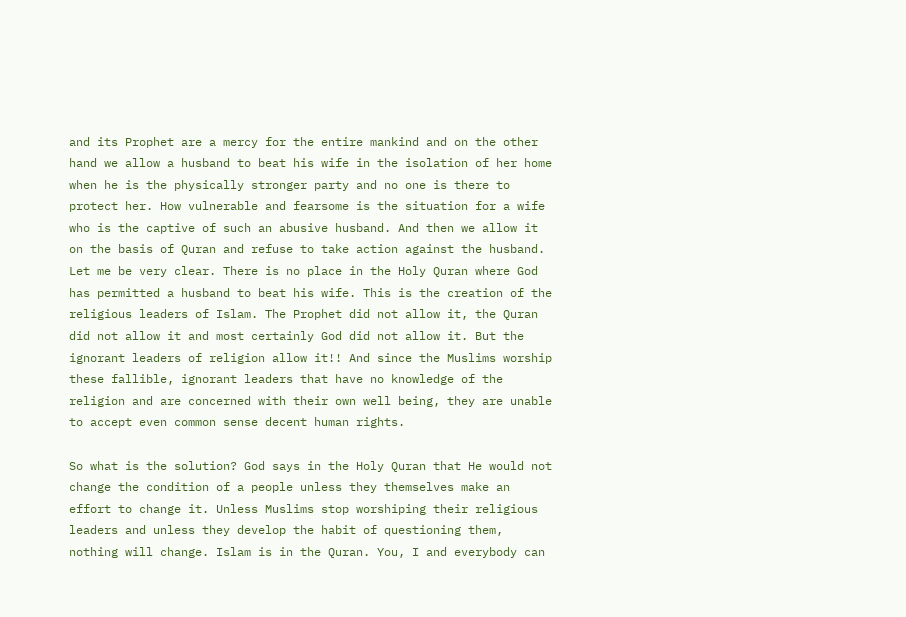and its Prophet are a mercy for the entire mankind and on the other hand we allow a husband to beat his wife in the isolation of her home when he is the physically stronger party and no one is there to protect her. How vulnerable and fearsome is the situation for a wife who is the captive of such an abusive husband. And then we allow it on the basis of Quran and refuse to take action against the husband. Let me be very clear. There is no place in the Holy Quran where God has permitted a husband to beat his wife. This is the creation of the religious leaders of Islam. The Prophet did not allow it, the Quran did not allow it and most certainly God did not allow it. But the ignorant leaders of religion allow it!! And since the Muslims worship these fallible, ignorant leaders that have no knowledge of the religion and are concerned with their own well being, they are unable to accept even common sense decent human rights.

So what is the solution? God says in the Holy Quran that He would not change the condition of a people unless they themselves make an effort to change it. Unless Muslims stop worshiping their religious leaders and unless they develop the habit of questioning them, nothing will change. Islam is in the Quran. You, I and everybody can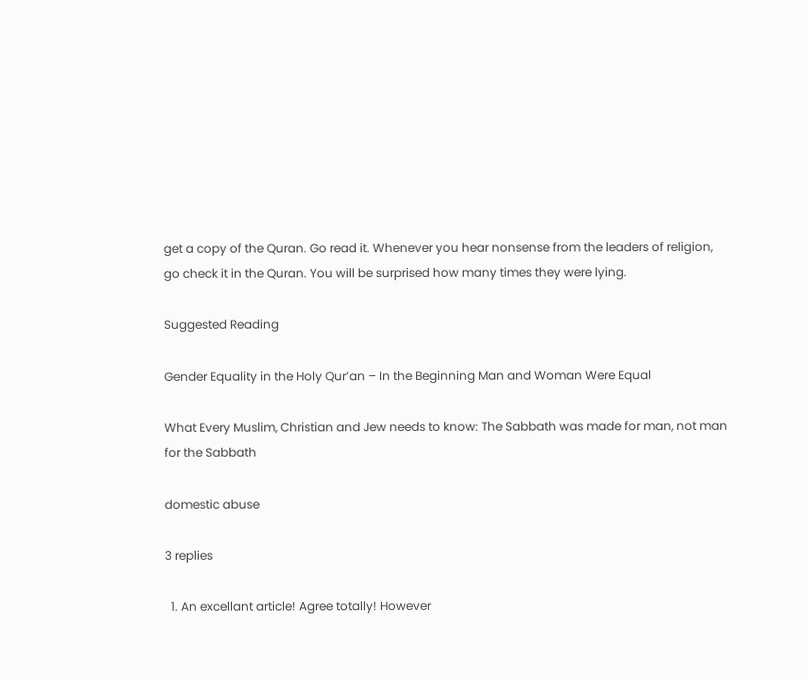get a copy of the Quran. Go read it. Whenever you hear nonsense from the leaders of religion, go check it in the Quran. You will be surprised how many times they were lying.

Suggested Reading

Gender Equality in the Holy Qur’an – In the Beginning Man and Woman Were Equal

What Every Muslim, Christian and Jew needs to know: The Sabbath was made for man, not man for the Sabbath

domestic abuse

3 replies

  1. An excellant article! Agree totally! However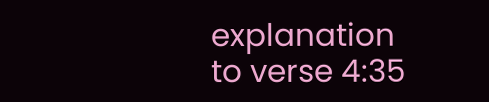explanation to verse 4:35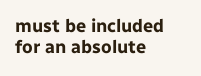must be included for an absolute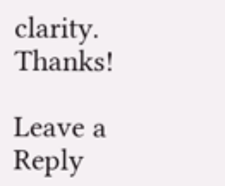clarity. Thanks!

Leave a Reply